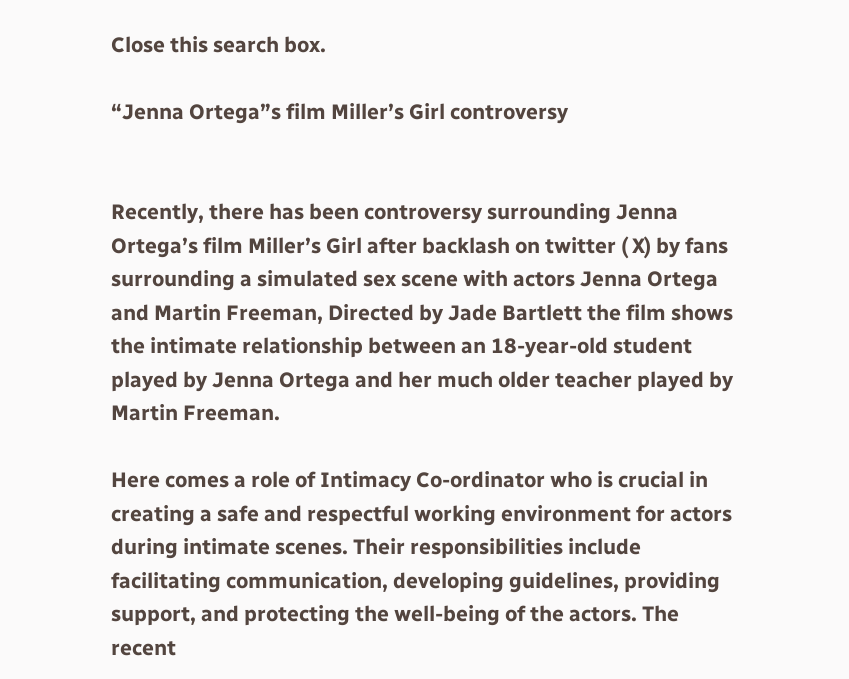Close this search box.

“Jenna Ortega”s film Miller’s Girl controversy


Recently, there has been controversy surrounding Jenna Ortega’s film Miller’s Girl after backlash on twitter ( X) by fans surrounding a simulated sex scene with actors Jenna Ortega and Martin Freeman, Directed by Jade Bartlett the film shows the intimate relationship between an 18-year-old student played by Jenna Ortega and her much older teacher played by Martin Freeman.

Here comes a role of Intimacy Co-ordinator who is crucial in creating a safe and respectful working environment for actors during intimate scenes. Their responsibilities include facilitating communication, developing guidelines, providing support, and protecting the well-being of the actors. The recent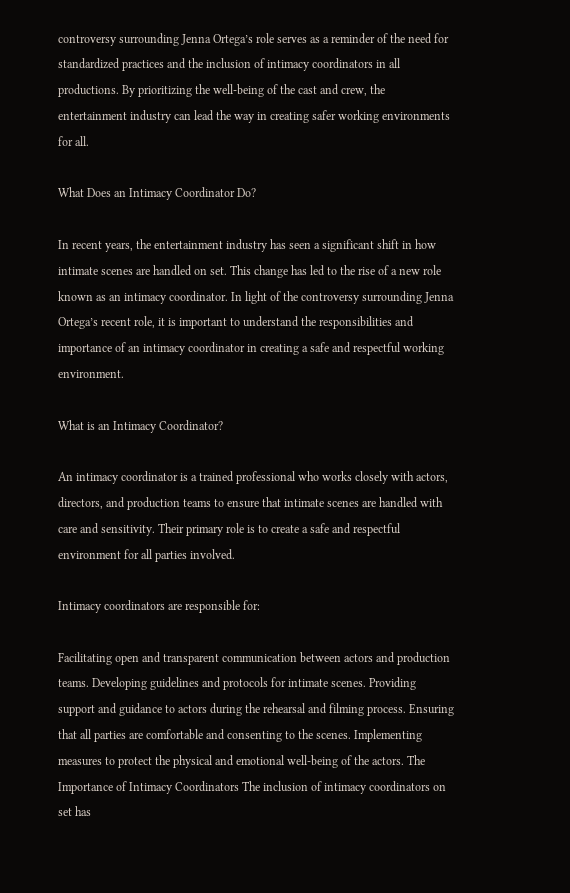controversy surrounding Jenna Ortega’s role serves as a reminder of the need for standardized practices and the inclusion of intimacy coordinators in all productions. By prioritizing the well-being of the cast and crew, the entertainment industry can lead the way in creating safer working environments for all.

What Does an Intimacy Coordinator Do?

In recent years, the entertainment industry has seen a significant shift in how intimate scenes are handled on set. This change has led to the rise of a new role known as an intimacy coordinator. In light of the controversy surrounding Jenna Ortega’s recent role, it is important to understand the responsibilities and importance of an intimacy coordinator in creating a safe and respectful working environment.

What is an Intimacy Coordinator?

An intimacy coordinator is a trained professional who works closely with actors, directors, and production teams to ensure that intimate scenes are handled with care and sensitivity. Their primary role is to create a safe and respectful environment for all parties involved.

Intimacy coordinators are responsible for:

Facilitating open and transparent communication between actors and production teams. Developing guidelines and protocols for intimate scenes. Providing support and guidance to actors during the rehearsal and filming process. Ensuring that all parties are comfortable and consenting to the scenes. Implementing measures to protect the physical and emotional well-being of the actors. The Importance of Intimacy Coordinators The inclusion of intimacy coordinators on set has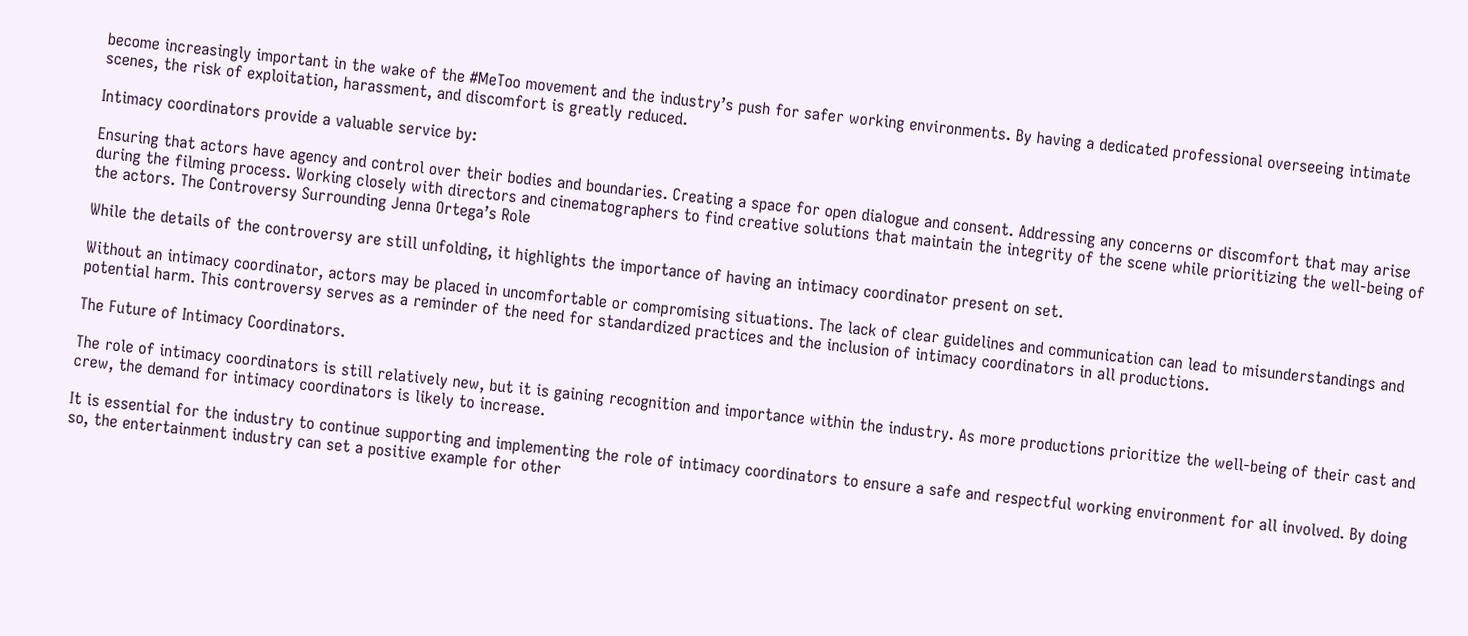become increasingly important in the wake of the #MeToo movement and the industry’s push for safer working environments. By having a dedicated professional overseeing intimate scenes, the risk of exploitation, harassment, and discomfort is greatly reduced.

Intimacy coordinators provide a valuable service by:

Ensuring that actors have agency and control over their bodies and boundaries. Creating a space for open dialogue and consent. Addressing any concerns or discomfort that may arise during the filming process. Working closely with directors and cinematographers to find creative solutions that maintain the integrity of the scene while prioritizing the well-being of the actors. The Controversy Surrounding Jenna Ortega’s Role

While the details of the controversy are still unfolding, it highlights the importance of having an intimacy coordinator present on set.

Without an intimacy coordinator, actors may be placed in uncomfortable or compromising situations. The lack of clear guidelines and communication can lead to misunderstandings and potential harm. This controversy serves as a reminder of the need for standardized practices and the inclusion of intimacy coordinators in all productions.

The Future of Intimacy Coordinators.

The role of intimacy coordinators is still relatively new, but it is gaining recognition and importance within the industry. As more productions prioritize the well-being of their cast and crew, the demand for intimacy coordinators is likely to increase.

It is essential for the industry to continue supporting and implementing the role of intimacy coordinators to ensure a safe and respectful working environment for all involved. By doing so, the entertainment industry can set a positive example for other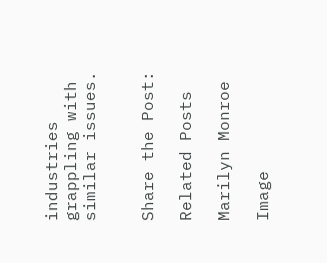industries grappling with similar issues.


Share the Post:

Related Posts

Marilyn Monroe

Image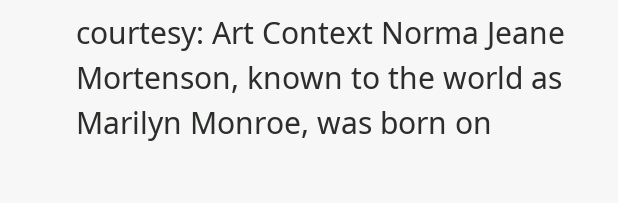courtesy: Art Context Norma Jeane Mortenson, known to the world as Marilyn Monroe, was born on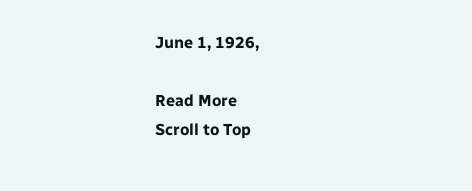June 1, 1926,

Read More
Scroll to Top